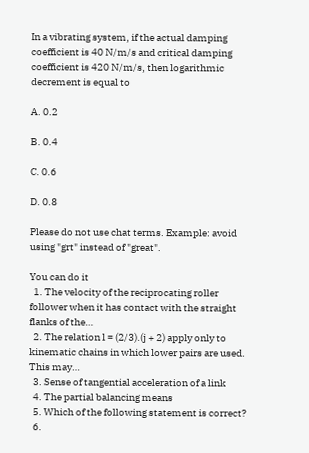In a vibrating system, if the actual damping coefficient is 40 N/m/s and critical damping coefficient is 420 N/m/s, then logarithmic decrement is equal to

A. 0.2

B. 0.4

C. 0.6

D. 0.8

Please do not use chat terms. Example: avoid using "grt" instead of "great".

You can do it
  1. The velocity of the reciprocating roller follower when it has contact with the straight flanks of the…
  2. The relation l = (2/3).(j + 2) apply only to kinematic chains in which lower pairs are used. This may…
  3. Sense of tangential acceleration of a link
  4. The partial balancing means
  5. Which of the following statement is correct?
  6.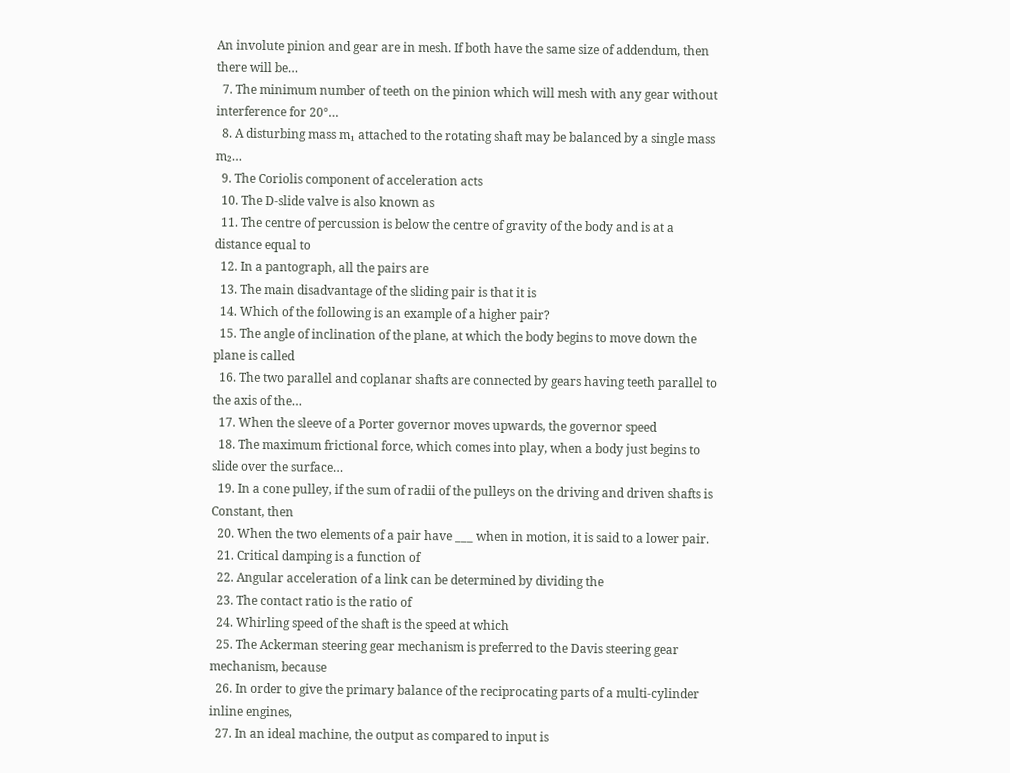An involute pinion and gear are in mesh. If both have the same size of addendum, then there will be…
  7. The minimum number of teeth on the pinion which will mesh with any gear without interference for 20°…
  8. A disturbing mass m₁ attached to the rotating shaft may be balanced by a single mass m₂…
  9. The Coriolis component of acceleration acts
  10. The D-slide valve is also known as
  11. The centre of percussion is below the centre of gravity of the body and is at a distance equal to
  12. In a pantograph, all the pairs are
  13. The main disadvantage of the sliding pair is that it is
  14. Which of the following is an example of a higher pair?
  15. The angle of inclination of the plane, at which the body begins to move down the plane is called
  16. The two parallel and coplanar shafts are connected by gears having teeth parallel to the axis of the…
  17. When the sleeve of a Porter governor moves upwards, the governor speed
  18. The maximum frictional force, which comes into play, when a body just begins to slide over the surface…
  19. In a cone pulley, if the sum of radii of the pulleys on the driving and driven shafts is Constant, then
  20. When the two elements of a pair have ___ when in motion, it is said to a lower pair.
  21. Critical damping is a function of
  22. Angular acceleration of a link can be determined by dividing the
  23. The contact ratio is the ratio of
  24. Whirling speed of the shaft is the speed at which
  25. The Ackerman steering gear mechanism is preferred to the Davis steering gear mechanism, because
  26. In order to give the primary balance of the reciprocating parts of a multi-cylinder inline engines,
  27. In an ideal machine, the output as compared to input is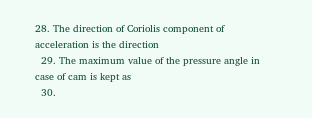28. The direction of Coriolis component of acceleration is the direction
  29. The maximum value of the pressure angle in case of cam is kept as
  30.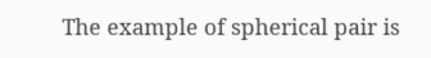The example of spherical pair is